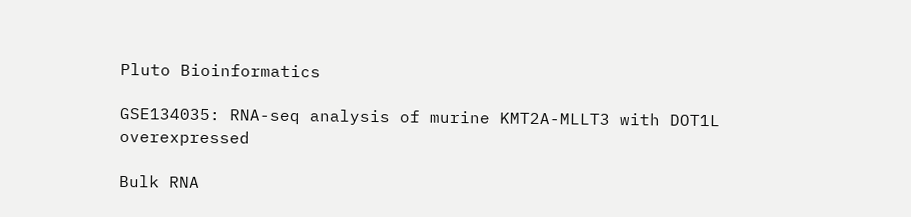Pluto Bioinformatics

GSE134035: RNA-seq analysis of murine KMT2A-MLLT3 with DOT1L overexpressed

Bulk RNA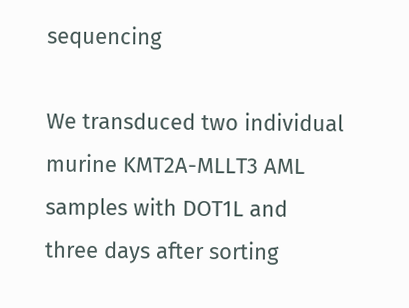sequencing

We transduced two individual murine KMT2A-MLLT3 AML samples with DOT1L and three days after sorting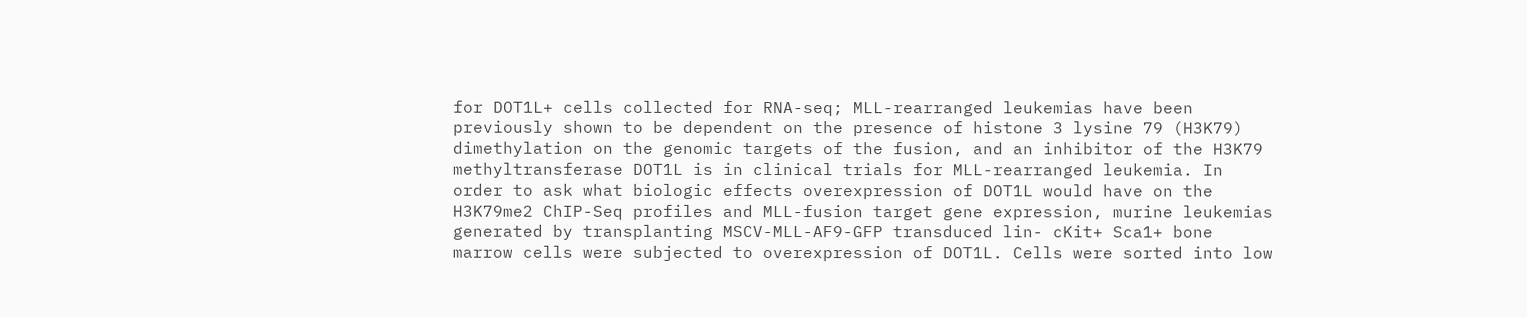for DOT1L+ cells collected for RNA-seq; MLL-rearranged leukemias have been previously shown to be dependent on the presence of histone 3 lysine 79 (H3K79) dimethylation on the genomic targets of the fusion, and an inhibitor of the H3K79 methyltransferase DOT1L is in clinical trials for MLL-rearranged leukemia. In order to ask what biologic effects overexpression of DOT1L would have on the H3K79me2 ChIP-Seq profiles and MLL-fusion target gene expression, murine leukemias generated by transplanting MSCV-MLL-AF9-GFP transduced lin- cKit+ Sca1+ bone marrow cells were subjected to overexpression of DOT1L. Cells were sorted into low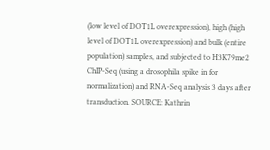(low level of DOT1L overexpression), high (high level of DOT1L overexpression) and bulk (entire population) samples, and subjected to H3K79me2 ChIP-Seq (using a drosophila spike in for normalization) and RNA-Seq analysis 3 days after transduction. SOURCE: Kathrin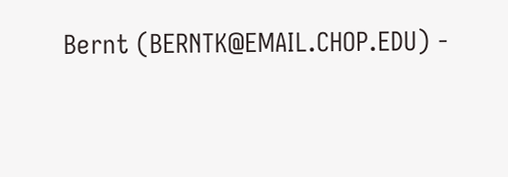Bernt (BERNTK@EMAIL.CHOP.EDU) -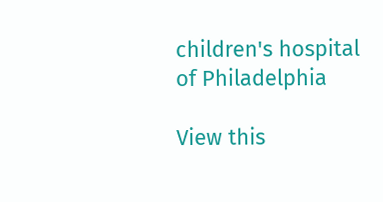children's hospital of Philadelphia

View this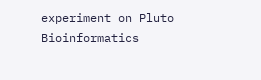experiment on Pluto Bioinformatics